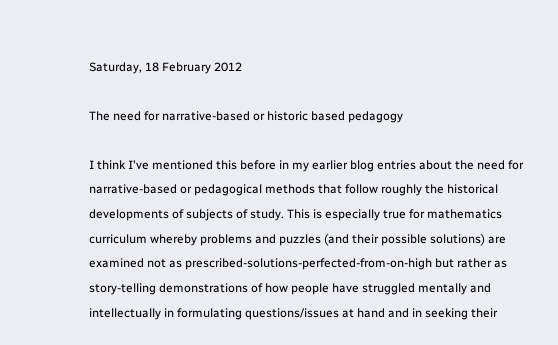Saturday, 18 February 2012

The need for narrative-based or historic based pedagogy

I think I've mentioned this before in my earlier blog entries about the need for narrative-based or pedagogical methods that follow roughly the historical developments of subjects of study. This is especially true for mathematics curriculum whereby problems and puzzles (and their possible solutions) are examined not as prescribed-solutions-perfected-from-on-high but rather as story-telling demonstrations of how people have struggled mentally and intellectually in formulating questions/issues at hand and in seeking their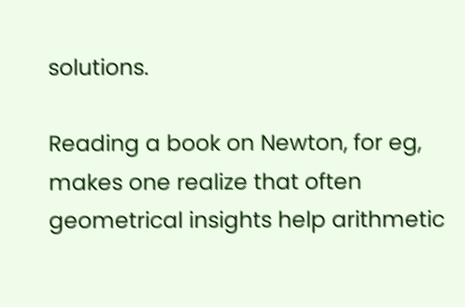solutions.

Reading a book on Newton, for eg, makes one realize that often geometrical insights help arithmetic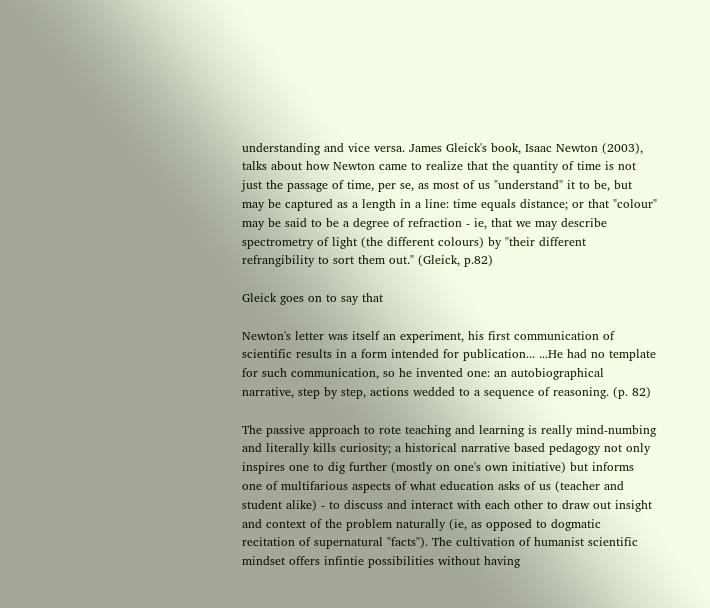understanding and vice versa. James Gleick's book, Isaac Newton (2003), talks about how Newton came to realize that the quantity of time is not just the passage of time, per se, as most of us "understand" it to be, but may be captured as a length in a line: time equals distance; or that "colour" may be said to be a degree of refraction - ie, that we may describe spectrometry of light (the different colours) by "their different refrangibility to sort them out." (Gleick, p.82)

Gleick goes on to say that

Newton's letter was itself an experiment, his first communication of scientific results in a form intended for publication... ...He had no template for such communication, so he invented one: an autobiographical narrative, step by step, actions wedded to a sequence of reasoning. (p. 82)

The passive approach to rote teaching and learning is really mind-numbing and literally kills curiosity; a historical narrative based pedagogy not only inspires one to dig further (mostly on one's own initiative) but informs one of multifarious aspects of what education asks of us (teacher and student alike) - to discuss and interact with each other to draw out insight and context of the problem naturally (ie, as opposed to dogmatic recitation of supernatural "facts"). The cultivation of humanist scientific mindset offers infintie possibilities without having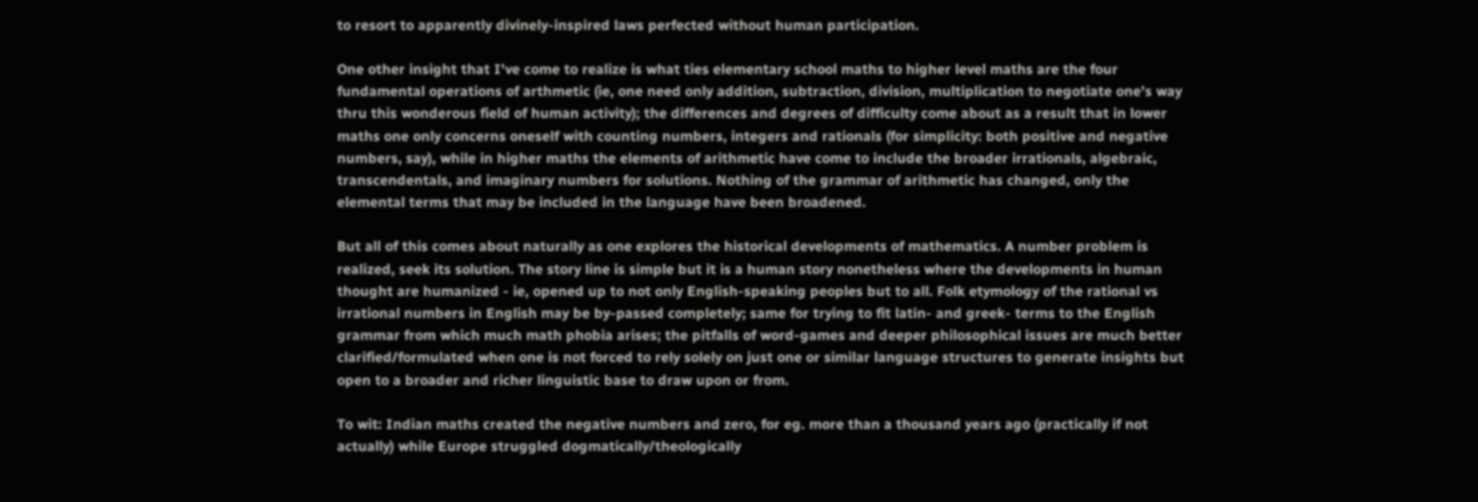to resort to apparently divinely-inspired laws perfected without human participation.

One other insight that I've come to realize is what ties elementary school maths to higher level maths are the four fundamental operations of arthmetic (ie, one need only addition, subtraction, division, multiplication to negotiate one's way thru this wonderous field of human activity); the differences and degrees of difficulty come about as a result that in lower maths one only concerns oneself with counting numbers, integers and rationals (for simplicity: both positive and negative numbers, say), while in higher maths the elements of arithmetic have come to include the broader irrationals, algebraic, transcendentals, and imaginary numbers for solutions. Nothing of the grammar of arithmetic has changed, only the elemental terms that may be included in the language have been broadened.

But all of this comes about naturally as one explores the historical developments of mathematics. A number problem is realized, seek its solution. The story line is simple but it is a human story nonetheless where the developments in human thought are humanized - ie, opened up to not only English-speaking peoples but to all. Folk etymology of the rational vs irrational numbers in English may be by-passed completely; same for trying to fit latin- and greek- terms to the English grammar from which much math phobia arises; the pitfalls of word-games and deeper philosophical issues are much better clarified/formulated when one is not forced to rely solely on just one or similar language structures to generate insights but open to a broader and richer linguistic base to draw upon or from.

To wit: Indian maths created the negative numbers and zero, for eg. more than a thousand years ago (practically if not actually) while Europe struggled dogmatically/theologically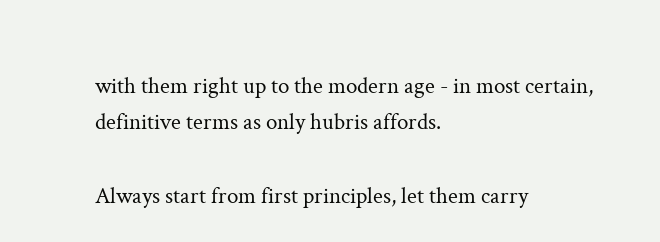with them right up to the modern age - in most certain, definitive terms as only hubris affords.

Always start from first principles, let them carry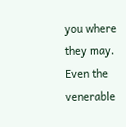you where they may. Even the venerable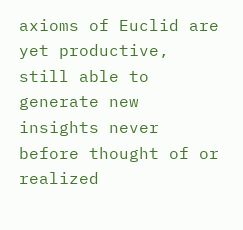axioms of Euclid are yet productive, still able to generate new insights never before thought of or realized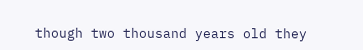though two thousand years old they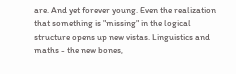are. And yet forever young. Even the realization that something is "missing" in the logical structure opens up new vistas. Linguistics and maths - the new bones,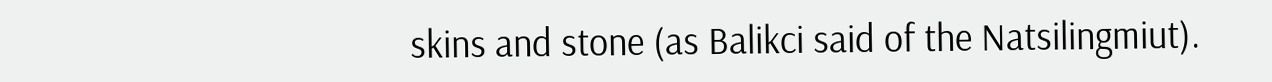skins and stone (as Balikci said of the Natsilingmiut).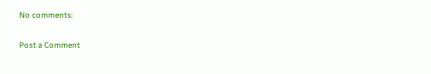No comments:

Post a Comment